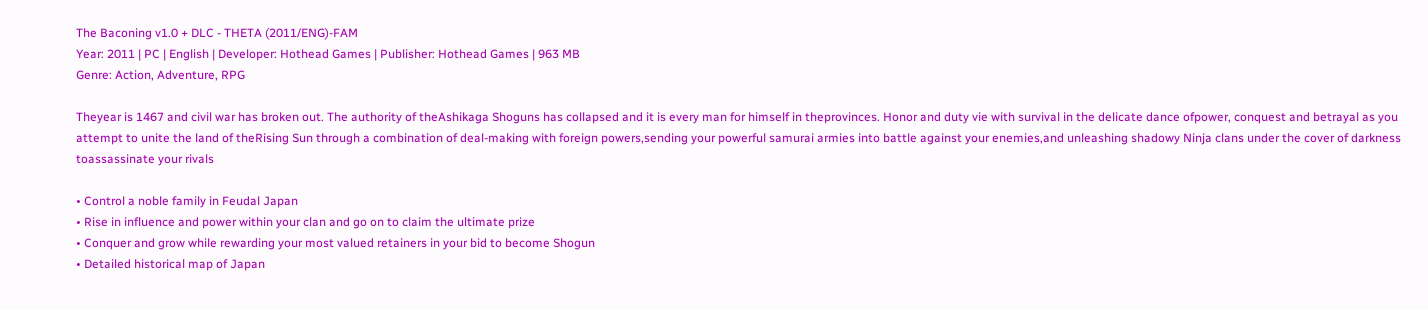The Baconing v1.0 + DLC - THETA (2011/ENG)-FAM
Year: 2011 | PC | English | Developer: Hothead Games | Publisher: Hothead Games | 963 MB
Genre: Action, Adventure, RPG

Theyear is 1467 and civil war has broken out. The authority of theAshikaga Shoguns has collapsed and it is every man for himself in theprovinces. Honor and duty vie with survival in the delicate dance ofpower, conquest and betrayal as you attempt to unite the land of theRising Sun through a combination of deal-making with foreign powers,sending your powerful samurai armies into battle against your enemies,and unleashing shadowy Ninja clans under the cover of darkness toassassinate your rivals

• Control a noble family in Feudal Japan
• Rise in influence and power within your clan and go on to claim the ultimate prize
• Conquer and grow while rewarding your most valued retainers in your bid to become Shogun
• Detailed historical map of Japan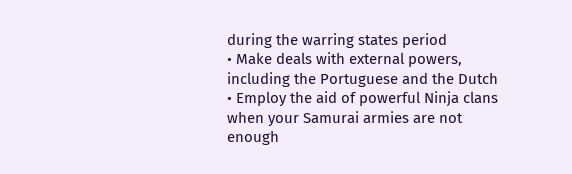during the warring states period
• Make deals with external powers, including the Portuguese and the Dutch
• Employ the aid of powerful Ninja clans when your Samurai armies are not enough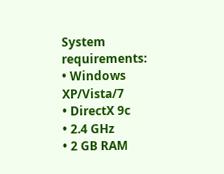System requirements:
• Windows XP/Vista/7
• DirectX 9c
• 2.4 GHz
• 2 GB RAM